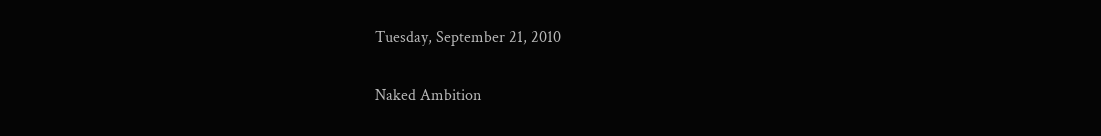Tuesday, September 21, 2010

Naked Ambition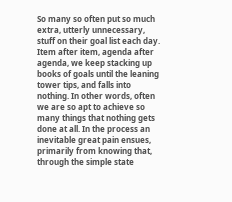So many so often put so much extra, utterly unnecessary, stuff on their goal list each day. Item after item, agenda after agenda, we keep stacking up books of goals until the leaning tower tips, and falls into nothing. In other words, often we are so apt to achieve so many things that nothing gets done at all. In the process an inevitable great pain ensues, primarily from knowing that, through the simple state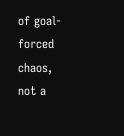of goal-forced chaos, not a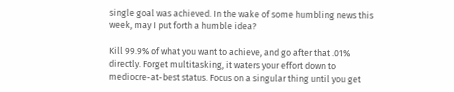single goal was achieved. In the wake of some humbling news this week, may I put forth a humble idea?

Kill 99.9% of what you want to achieve, and go after that .01% directly. Forget multitasking, it waters your effort down to mediocre-at-best status. Focus on a singular thing until you get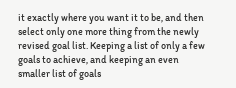it exactly where you want it to be, and then select only one more thing from the newly revised goal list. Keeping a list of only a few goals to achieve, and keeping an even smaller list of goals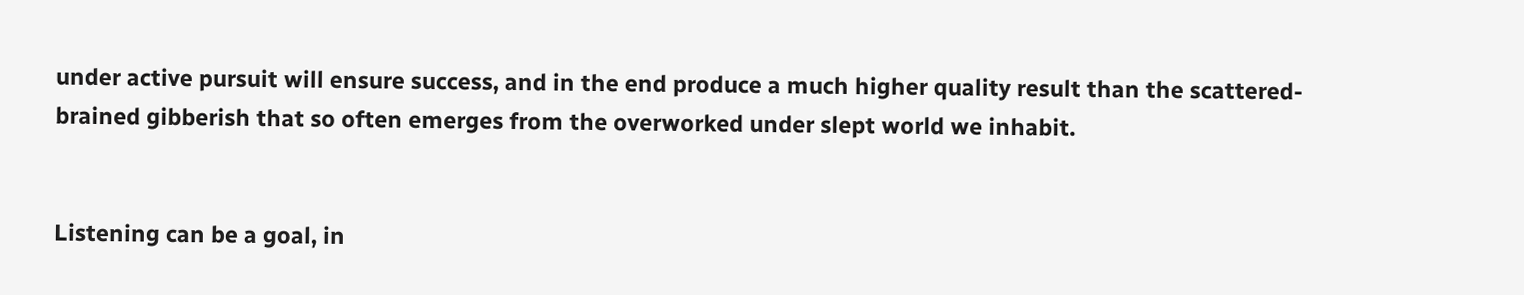under active pursuit will ensure success, and in the end produce a much higher quality result than the scattered-brained gibberish that so often emerges from the overworked under slept world we inhabit.


Listening can be a goal, in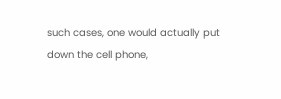such cases, one would actually put down the cell phone,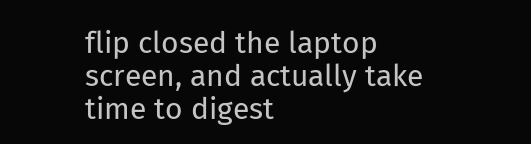flip closed the laptop screen, and actually take time to digest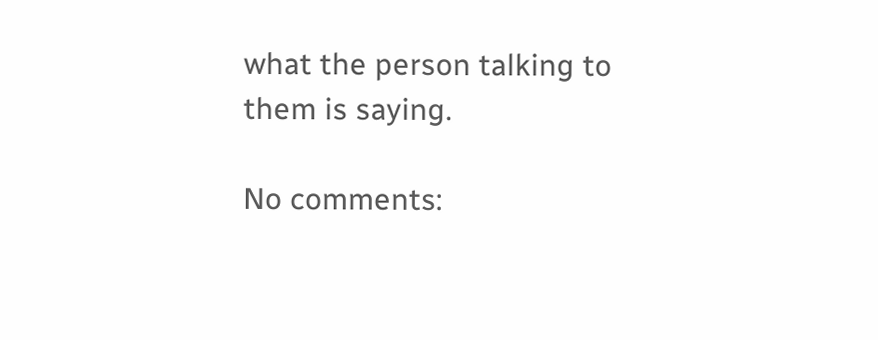what the person talking to them is saying.

No comments: